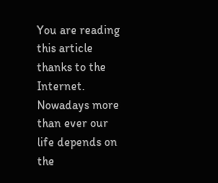You are reading this article thanks to the Internet. Nowadays more than ever our life depends on the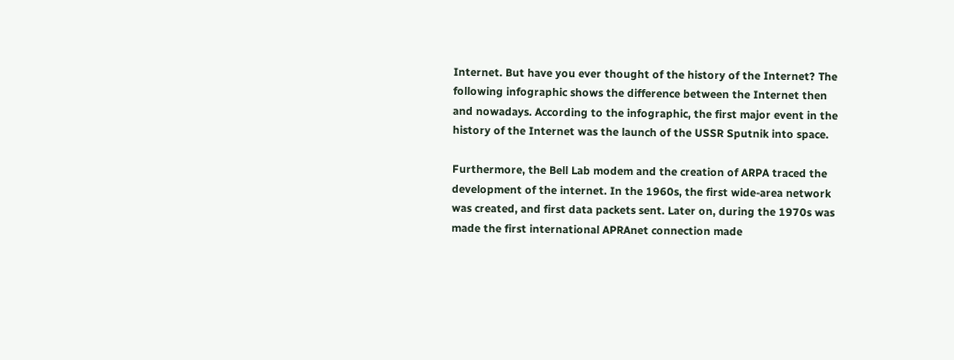Internet. But have you ever thought of the history of the Internet? The following infographic shows the difference between the Internet then and nowadays. According to the infographic, the first major event in the history of the Internet was the launch of the USSR Sputnik into space.

Furthermore, the Bell Lab modem and the creation of ARPA traced the development of the internet. In the 1960s, the first wide-area network was created, and first data packets sent. Later on, during the 1970s was made the first international APRAnet connection made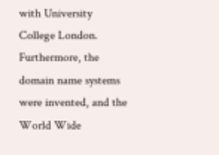with University College London. Furthermore, the domain name systems were invented, and the World Wide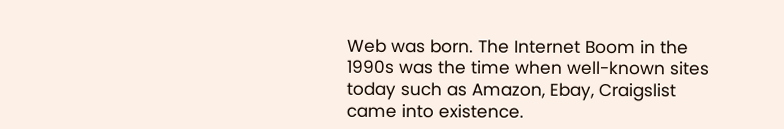Web was born. The Internet Boom in the 1990s was the time when well-known sites today such as Amazon, Ebay, Craigslist came into existence.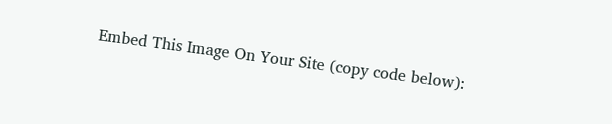Embed This Image On Your Site (copy code below):